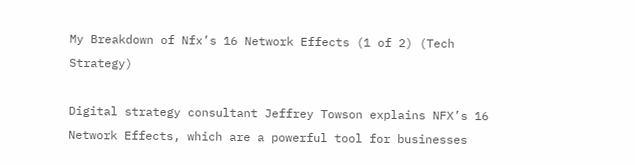My Breakdown of Nfx’s 16 Network Effects (1 of 2) (Tech Strategy)

Digital strategy consultant Jeffrey Towson explains NFX’s 16 Network Effects, which are a powerful tool for businesses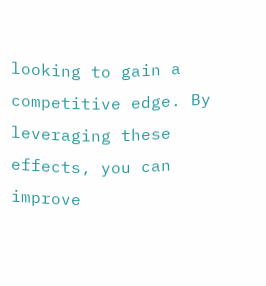looking to gain a competitive edge. By leveraging these effects, you can improve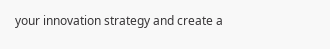your innovation strategy and create a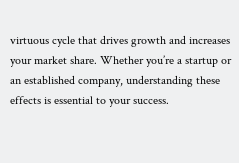virtuous cycle that drives growth and increases your market share. Whether you’re a startup or an established company, understanding these effects is essential to your success.